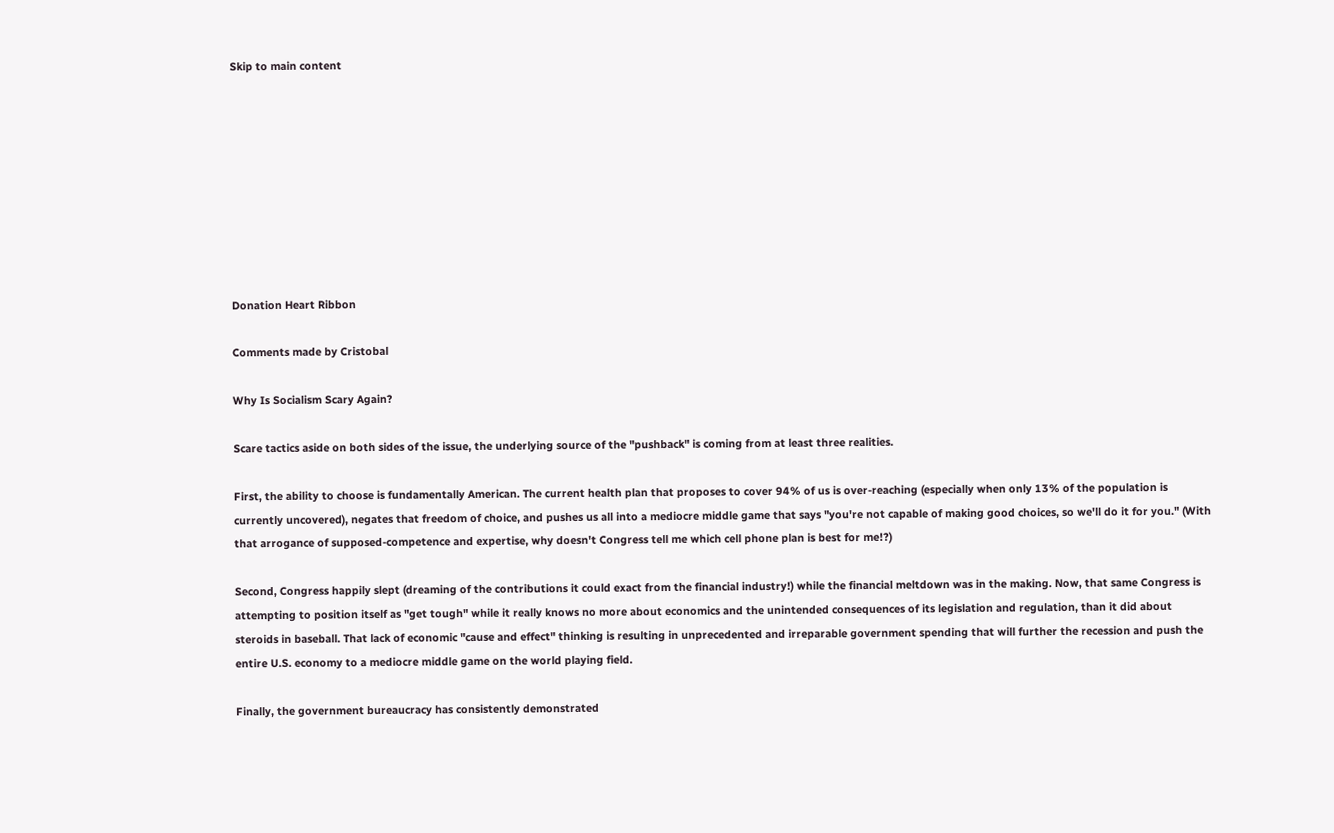Skip to main content









Donation Heart Ribbon

Comments made by Cristobal

Why Is Socialism Scary Again?

Scare tactics aside on both sides of the issue, the underlying source of the "pushback" is coming from at least three realities.

First, the ability to choose is fundamentally American. The current health plan that proposes to cover 94% of us is over-reaching (especially when only 13% of the population is currently uncovered), negates that freedom of choice, and pushes us all into a mediocre middle game that says "you're not capable of making good choices, so we'll do it for you." (With that arrogance of supposed-competence and expertise, why doesn't Congress tell me which cell phone plan is best for me!?)

Second, Congress happily slept (dreaming of the contributions it could exact from the financial industry!) while the financial meltdown was in the making. Now, that same Congress is attempting to position itself as "get tough" while it really knows no more about economics and the unintended consequences of its legislation and regulation, than it did about steroids in baseball. That lack of economic "cause and effect" thinking is resulting in unprecedented and irreparable government spending that will further the recession and push the entire U.S. economy to a mediocre middle game on the world playing field.

Finally, the government bureaucracy has consistently demonstrated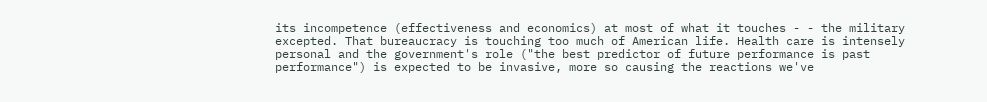its incompetence (effectiveness and economics) at most of what it touches - - the military excepted. That bureaucracy is touching too much of American life. Health care is intensely personal and the government's role ("the best predictor of future performance is past performance") is expected to be invasive, more so causing the reactions we've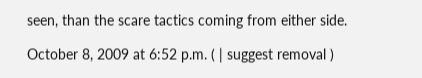seen, than the scare tactics coming from either side.

October 8, 2009 at 6:52 p.m. ( | suggest removal )